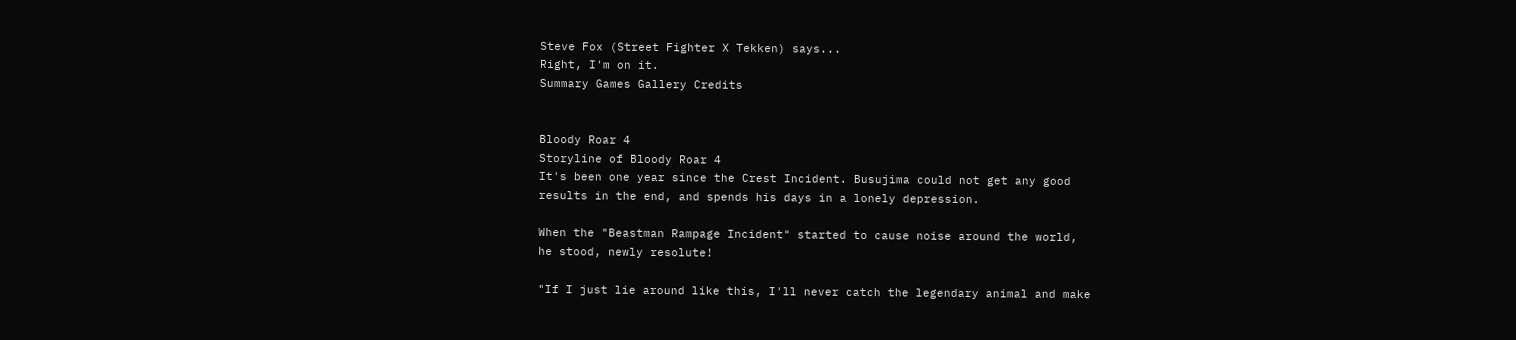Steve Fox (Street Fighter X Tekken) says...
Right, I'm on it.
Summary Games Gallery Credits


Bloody Roar 4
Storyline of Bloody Roar 4
It's been one year since the Crest Incident. Busujima could not get any good
results in the end, and spends his days in a lonely depression.

When the "Beastman Rampage Incident" started to cause noise around the world,
he stood, newly resolute!

"If I just lie around like this, I'll never catch the legendary animal and make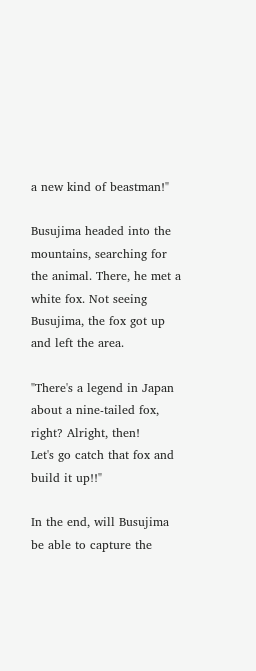a new kind of beastman!"

Busujima headed into the mountains, searching for the animal. There, he met a
white fox. Not seeing Busujima, the fox got up and left the area.

"There's a legend in Japan about a nine-tailed fox, right? Alright, then!
Let's go catch that fox and build it up!!"

In the end, will Busujima be able to capture the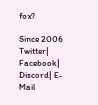fox?

Since 2006
Twitter| Facebook| Discord| E-Mail